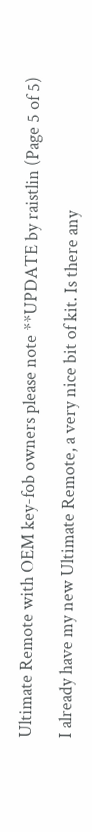Ultimate Remote with OEM key-fob owners please note **UPDATE by raistlin (Page 5 of 5)

I already have my new Ultimate Remote, a very nice bit of kit. Is there any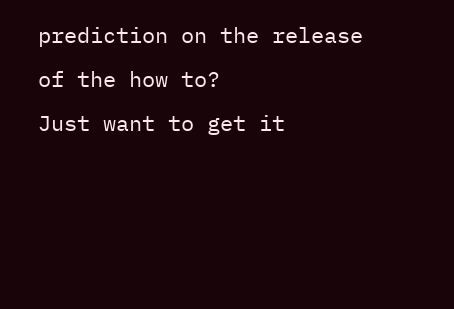prediction on the release of the how to?
Just want to get it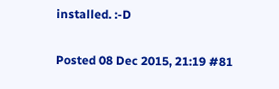installed. :-D

Posted 08 Dec 2015, 21:19 #81